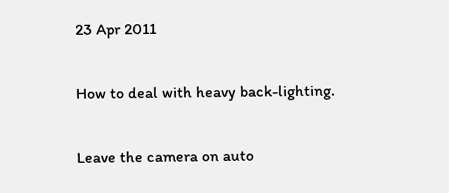23 Apr 2011

How to deal with heavy back-lighting.

Leave the camera on auto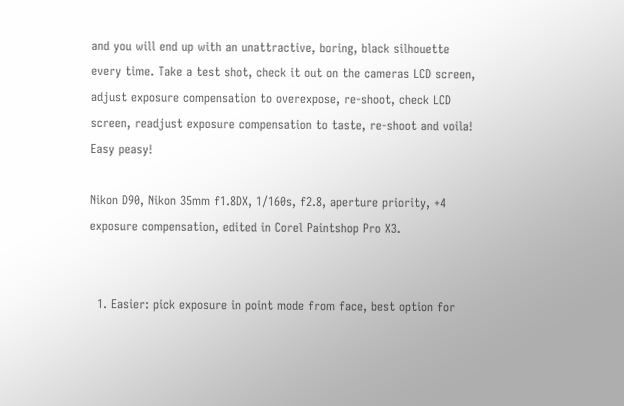and you will end up with an unattractive, boring, black silhouette every time. Take a test shot, check it out on the cameras LCD screen, adjust exposure compensation to overexpose, re-shoot, check LCD screen, readjust exposure compensation to taste, re-shoot and voila! Easy peasy!

Nikon D90, Nikon 35mm f1.8DX, 1/160s, f2.8, aperture priority, +4 exposure compensation, edited in Corel Paintshop Pro X3.


  1. Easier: pick exposure in point mode from face, best option for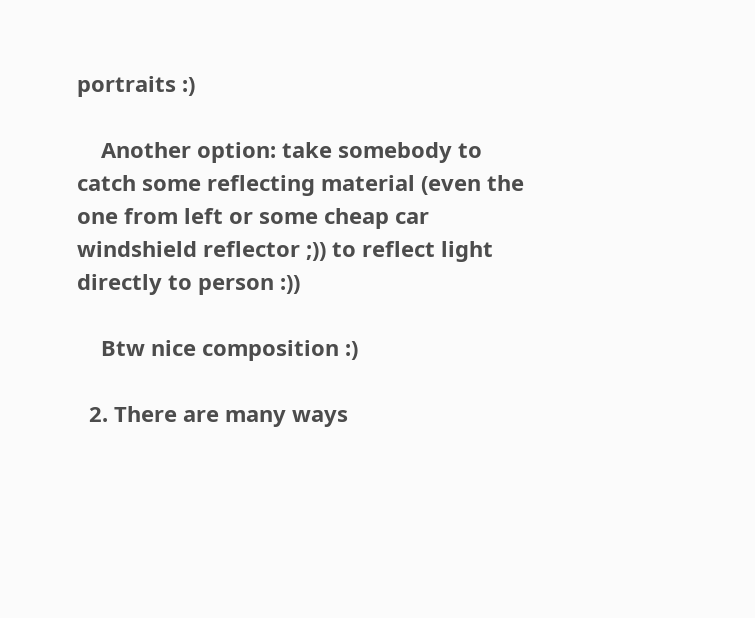portraits :)

    Another option: take somebody to catch some reflecting material (even the one from left or some cheap car windshield reflector ;)) to reflect light directly to person :))

    Btw nice composition :)

  2. There are many ways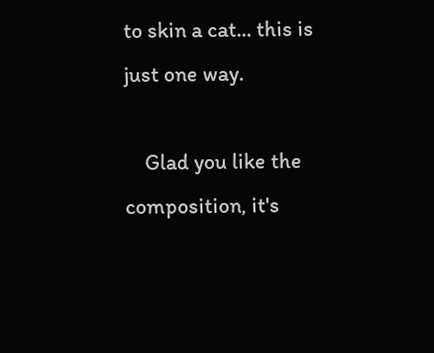to skin a cat... this is just one way.

    Glad you like the composition, it's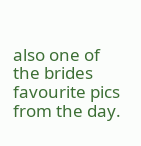also one of the brides favourite pics from the day.